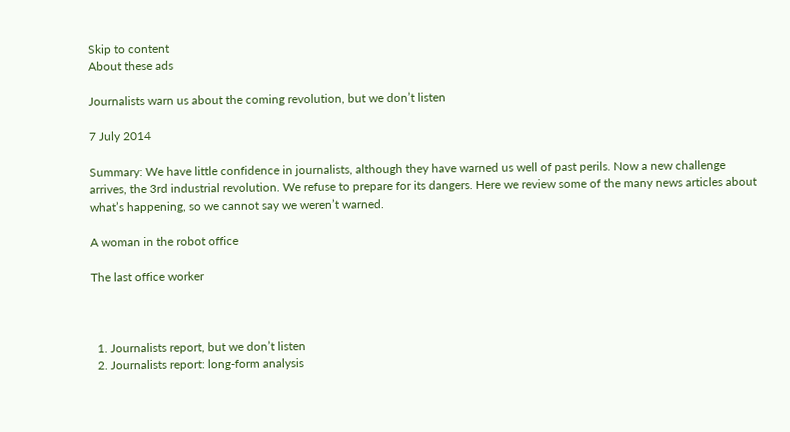Skip to content
About these ads

Journalists warn us about the coming revolution, but we don’t listen

7 July 2014

Summary: We have little confidence in journalists, although they have warned us well of past perils. Now a new challenge arrives, the 3rd industrial revolution. We refuse to prepare for its dangers. Here we review some of the many news articles about what’s happening, so we cannot say we weren’t warned.

A woman in the robot office

The last office worker



  1. Journalists report, but we don’t listen
  2. Journalists report: long-form analysis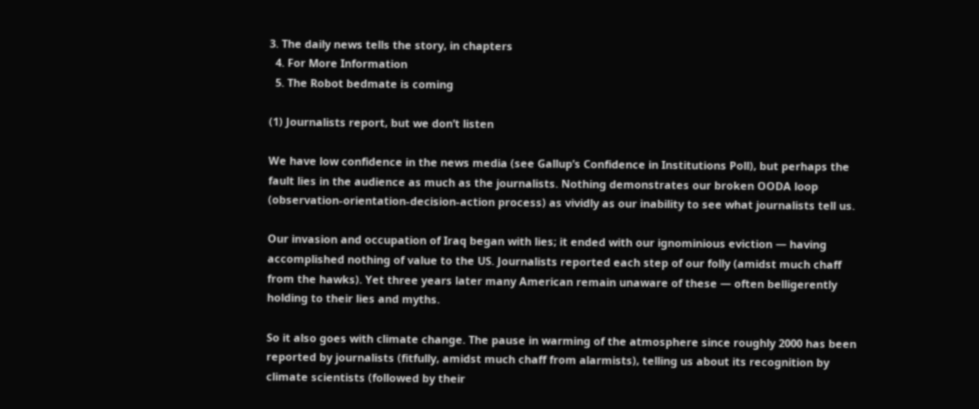3. The daily news tells the story, in chapters
  4. For More Information
  5. The Robot bedmate is coming

(1) Journalists report, but we don’t listen

We have low confidence in the news media (see Gallup’s Confidence in Institutions Poll), but perhaps the fault lies in the audience as much as the journalists. Nothing demonstrates our broken OODA loop (observation-orientation-decision-action process) as vividly as our inability to see what journalists tell us.

Our invasion and occupation of Iraq began with lies; it ended with our ignominious eviction — having accomplished nothing of value to the US. Journalists reported each step of our folly (amidst much chaff from the hawks). Yet three years later many American remain unaware of these — often belligerently holding to their lies and myths.

So it also goes with climate change. The pause in warming of the atmosphere since roughly 2000 has been reported by journalists (fitfully, amidst much chaff from alarmists), telling us about its recognition by climate scientists (followed by their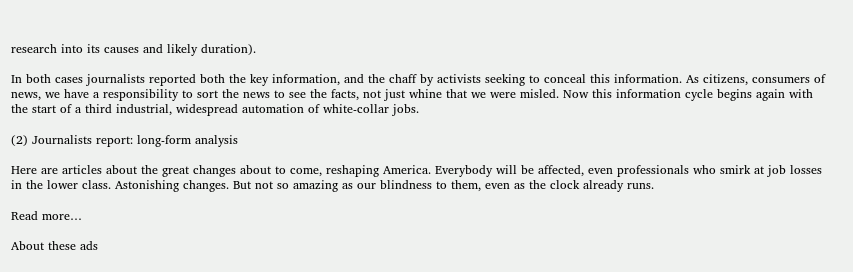research into its causes and likely duration).

In both cases journalists reported both the key information, and the chaff by activists seeking to conceal this information. As citizens, consumers of news, we have a responsibility to sort the news to see the facts, not just whine that we were misled. Now this information cycle begins again with the start of a third industrial, widespread automation of white-collar jobs.

(2) Journalists report: long-form analysis

Here are articles about the great changes about to come, reshaping America. Everybody will be affected, even professionals who smirk at job losses in the lower class. Astonishing changes. But not so amazing as our blindness to them, even as the clock already runs.

Read more…

About these ads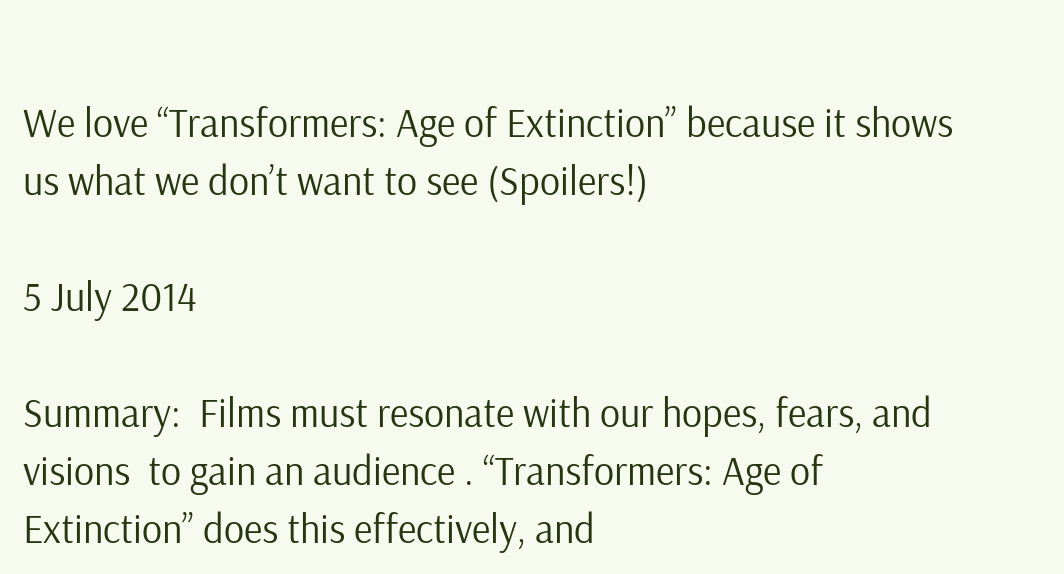We love “Transformers: Age of Extinction” because it shows us what we don’t want to see (Spoilers!)

5 July 2014

Summary:  Films must resonate with our hopes, fears, and visions  to gain an audience . “Transformers: Age of Extinction” does this effectively, and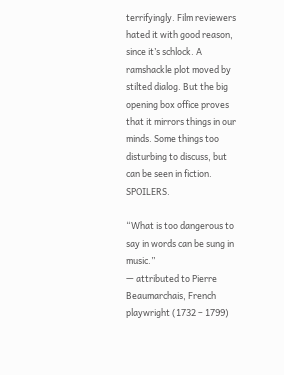terrifyingly. Film reviewers hated it with good reason, since it’s schlock. A ramshackle plot moved by stilted dialog. But the big opening box office proves that it mirrors things in our minds. Some things too disturbing to discuss, but can be seen in fiction. SPOILERS.

“What is too dangerous to say in words can be sung in music.”
— attributed to Pierre Beaumarchais, French playwright (1732 – 1799)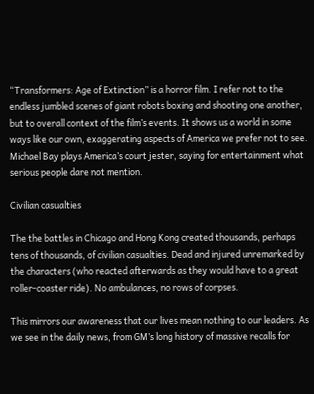“Transformers: Age of Extinction” is a horror film. I refer not to the endless jumbled scenes of giant robots boxing and shooting one another, but to overall context of the film’s events. It shows us a world in some ways like our own, exaggerating aspects of America we prefer not to see. Michael Bay plays America’s court jester, saying for entertainment what serious people dare not mention.

Civilian casualties

The the battles in Chicago and Hong Kong created thousands, perhaps tens of thousands, of civilian casualties. Dead and injured unremarked by the characters (who reacted afterwards as they would have to a great roller-coaster ride). No ambulances, no rows of corpses.

This mirrors our awareness that our lives mean nothing to our leaders. As we see in the daily news, from GM’s long history of massive recalls for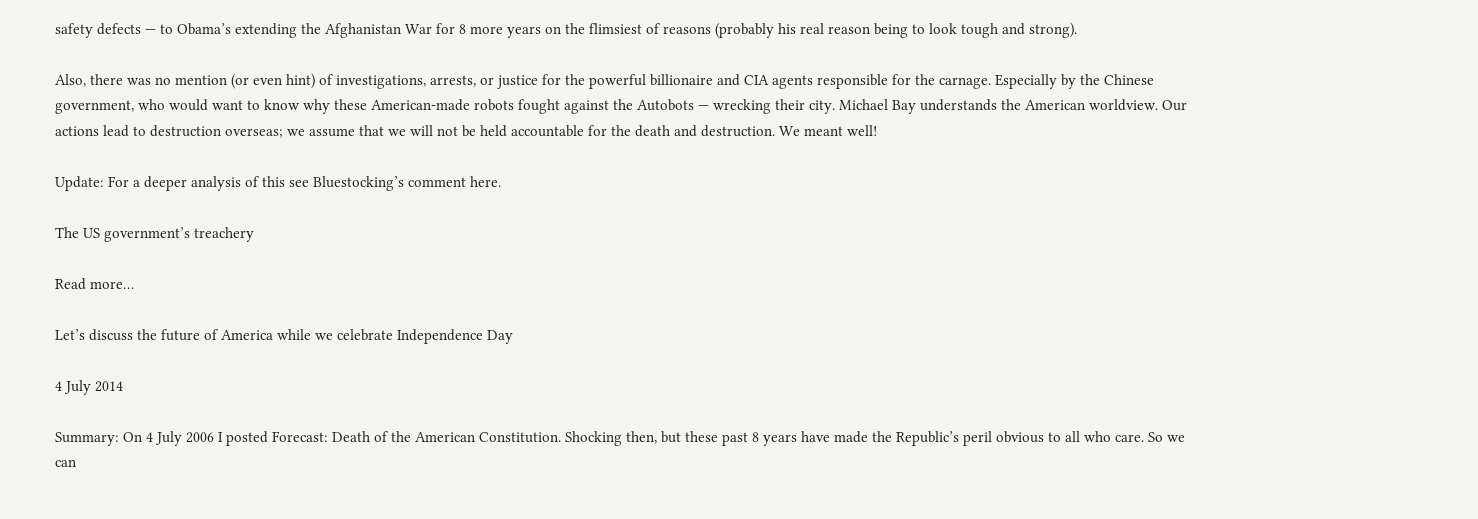safety defects — to Obama’s extending the Afghanistan War for 8 more years on the flimsiest of reasons (probably his real reason being to look tough and strong).

Also, there was no mention (or even hint) of investigations, arrests, or justice for the powerful billionaire and CIA agents responsible for the carnage. Especially by the Chinese government, who would want to know why these American-made robots fought against the Autobots — wrecking their city. Michael Bay understands the American worldview. Our actions lead to destruction overseas; we assume that we will not be held accountable for the death and destruction. We meant well!

Update: For a deeper analysis of this see Bluestocking’s comment here.

The US government’s treachery

Read more…

Let’s discuss the future of America while we celebrate Independence Day

4 July 2014

Summary: On 4 July 2006 I posted Forecast: Death of the American Constitution. Shocking then, but these past 8 years have made the Republic’s peril obvious to all who care. So we can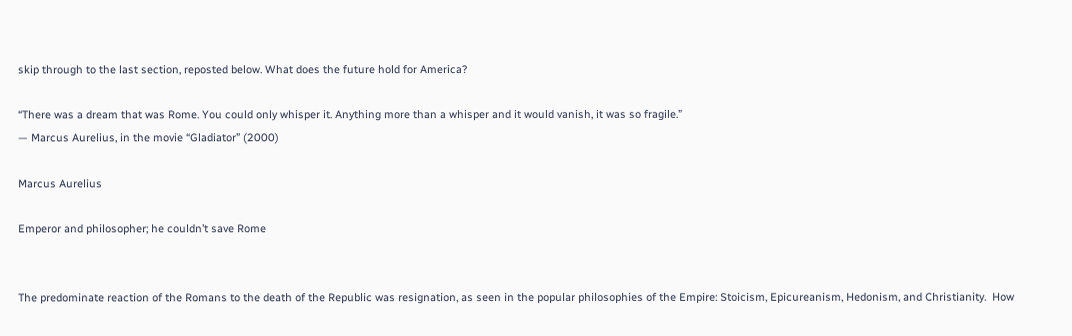skip through to the last section, reposted below. What does the future hold for America?

“There was a dream that was Rome. You could only whisper it. Anything more than a whisper and it would vanish, it was so fragile.”
— Marcus Aurelius, in the movie “Gladiator” (2000)

Marcus Aurelius

Emperor and philosopher; he couldn’t save Rome


The predominate reaction of the Romans to the death of the Republic was resignation, as seen in the popular philosophies of the Empire: Stoicism, Epicureanism, Hedonism, and Christianity.  How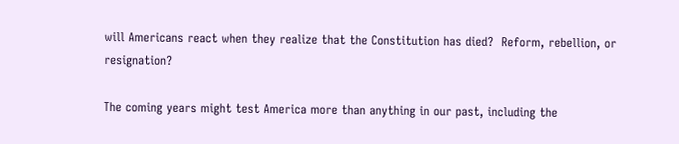will Americans react when they realize that the Constitution has died?  Reform, rebellion, or resignation?

The coming years might test America more than anything in our past, including the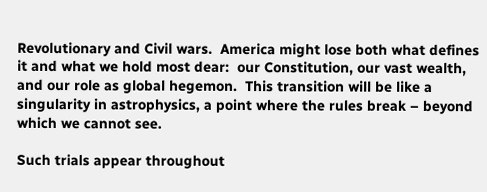Revolutionary and Civil wars.  America might lose both what defines it and what we hold most dear:  our Constitution, our vast wealth, and our role as global hegemon.  This transition will be like a singularity in astrophysics, a point where the rules break – beyond which we cannot see.

Such trials appear throughout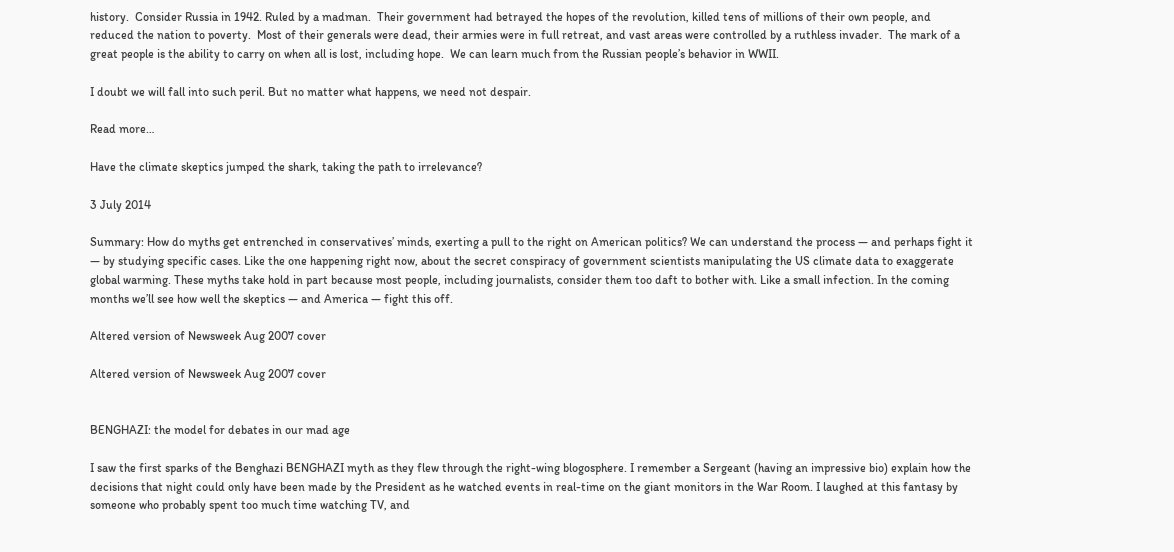history.  Consider Russia in 1942. Ruled by a madman.  Their government had betrayed the hopes of the revolution, killed tens of millions of their own people, and reduced the nation to poverty.  Most of their generals were dead, their armies were in full retreat, and vast areas were controlled by a ruthless invader.  The mark of a great people is the ability to carry on when all is lost, including hope.  We can learn much from the Russian people’s behavior in WWII.

I doubt we will fall into such peril. But no matter what happens, we need not despair.

Read more…

Have the climate skeptics jumped the shark, taking the path to irrelevance?

3 July 2014

Summary: How do myths get entrenched in conservatives’ minds, exerting a pull to the right on American politics? We can understand the process — and perhaps fight it — by studying specific cases. Like the one happening right now, about the secret conspiracy of government scientists manipulating the US climate data to exaggerate global warming. These myths take hold in part because most people, including journalists, consider them too daft to bother with. Like a small infection. In the coming months we’ll see how well the skeptics — and America — fight this off.

Altered version of Newsweek Aug 2007 cover

Altered version of Newsweek Aug 2007 cover


BENGHAZI: the model for debates in our mad age

I saw the first sparks of the Benghazi BENGHAZI myth as they flew through the right-wing blogosphere. I remember a Sergeant (having an impressive bio) explain how the decisions that night could only have been made by the President as he watched events in real-time on the giant monitors in the War Room. I laughed at this fantasy by someone who probably spent too much time watching TV, and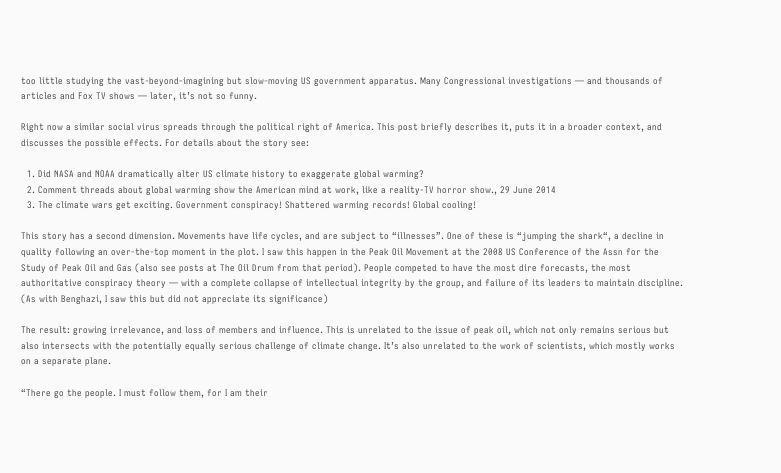too little studying the vast-beyond-imagining but slow-moving US government apparatus. Many Congressional investigations — and thousands of articles and Fox TV shows — later, it’s not so funny.

Right now a similar social virus spreads through the political right of America. This post briefly describes it, puts it in a broader context, and discusses the possible effects. For details about the story see:

  1. Did NASA and NOAA dramatically alter US climate history to exaggerate global warming?
  2. Comment threads about global warming show the American mind at work, like a reality-TV horror show., 29 June 2014
  3. The climate wars get exciting. Government conspiracy! Shattered warming records! Global cooling!

This story has a second dimension. Movements have life cycles, and are subject to “illnesses”. One of these is “jumping the shark“, a decline in quality following an over-the-top moment in the plot. I saw this happen in the Peak Oil Movement at the 2008 US Conference of the Assn for the Study of Peak Oil and Gas (also see posts at The Oil Drum from that period). People competed to have the most dire forecasts, the most authoritative conspiracy theory — with a complete collapse of intellectual integrity by the group, and failure of its leaders to maintain discipline. (As with Benghazi, I saw this but did not appreciate its significance)

The result: growing irrelevance, and loss of members and influence. This is unrelated to the issue of peak oil, which not only remains serious but also intersects with the potentially equally serious challenge of climate change. It’s also unrelated to the work of scientists, which mostly works on a separate plane.

“There go the people. I must follow them, for I am their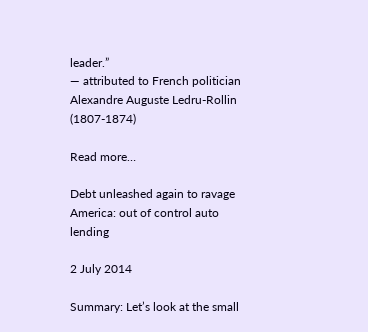leader.”
— attributed to French politician Alexandre Auguste Ledru-Rollin (1807-1874)

Read more…

Debt unleashed again to ravage America: out of control auto lending

2 July 2014

Summary: Let’s look at the small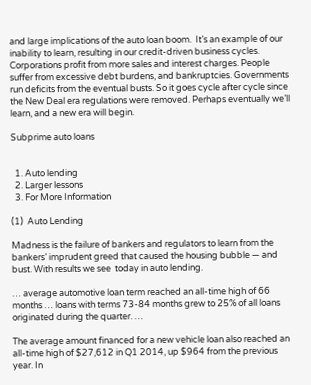and large implications of the auto loan boom.  It’s an example of our inability to learn, resulting in our credit-driven business cycles. Corporations profit from more sales and interest charges. People suffer from excessive debt burdens, and bankruptcies. Governments run deficits from the eventual busts. So it goes cycle after cycle since the New Deal era regulations were removed. Perhaps eventually we’ll learn, and a new era will begin.

Subprime auto loans


  1. Auto lending
  2. Larger lessons
  3. For More Information

(1)  Auto Lending

Madness is the failure of bankers and regulators to learn from the bankers’ imprudent greed that caused the housing bubble — and bust. With results we see  today in auto lending.

… average automotive loan term reached an all-time high of 66 months … loans with terms 73-84 months grew to 25% of all loans originated during the quarter. …

The average amount financed for a new vehicle loan also reached an all-time high of $27,612 in Q1 2014, up $964 from the previous year. In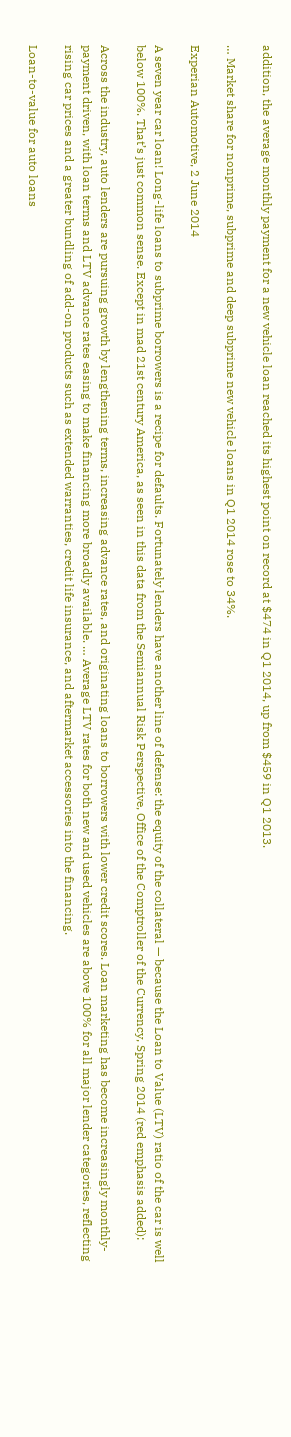addition, the average monthly payment for a new vehicle loan reached its highest point on record at $474 in Q1 2014, up from $459 in Q1 2013.

… Market share for nonprime, subprime and deep subprime new vehicle loans in Q1 2014 rose to 34%.

Experian Automotive, 2 June 2014

A seven year car loan! Long-life loans to subprime borrowers is a recipe for defaults. Fortunately lenders have another line of defense: the equity of the collateral — because the Loan to Value (LTV) ratio of the car is well below 100%. That’s just common sense. Except in mad 21st century America, as seen in this data from the Semiannual Risk Perspective, Office of the Comptroller of the Currency, Spring 2014 (red emphasis added):

Across the industry, auto lenders are pursuing growth by lengthening terms, increasing advance rates, and originating loans to borrowers with lower credit scores. Loan marketing has become increasingly monthly-payment driven, with loan terms and LTV advance rates easing to make financing more broadly available. … Average LTV rates for both new and used vehicles are above 100% for all major lender categories, reflecting rising car prices and a greater bundling of add-on products such as extended warranties, credit life insurance, and aftermarket accessories into the financing.

Loan-to-value for auto loans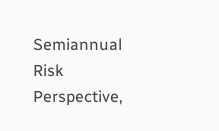Semiannual Risk Perspective,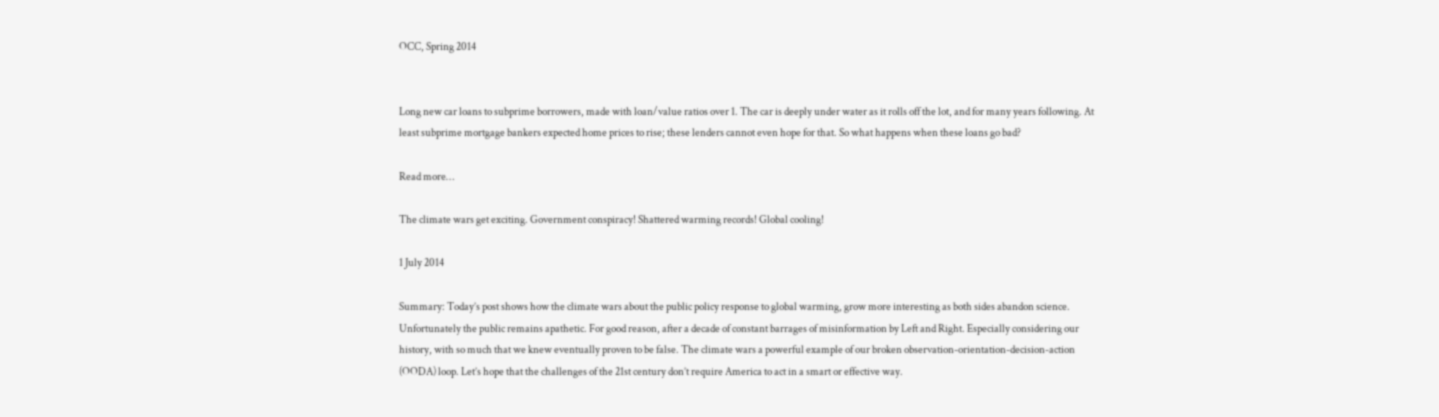OCC, Spring 2014


Long new car loans to subprime borrowers, made with loan/value ratios over 1. The car is deeply under water as it rolls off the lot, and for many years following. At least subprime mortgage bankers expected home prices to rise; these lenders cannot even hope for that. So what happens when these loans go bad?

Read more…

The climate wars get exciting. Government conspiracy! Shattered warming records! Global cooling!

1 July 2014

Summary: Today’s post shows how the climate wars about the public policy response to global warming, grow more interesting as both sides abandon science. Unfortunately the public remains apathetic. For good reason, after a decade of constant barrages of misinformation by Left and Right. Especially considering our history, with so much that we knew eventually proven to be false. The climate wars a powerful example of our broken observation-orientation-decision-action (OODA) loop. Let’s hope that the challenges of the 21st century don’t require America to act in a smart or effective way.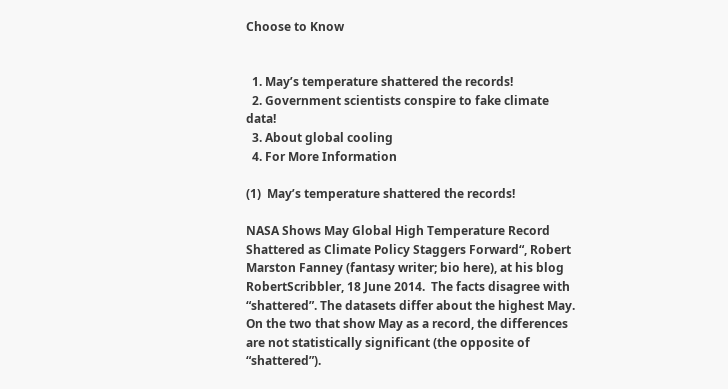Choose to Know


  1. May’s temperature shattered the records!
  2. Government scientists conspire to fake climate data!
  3. About global cooling
  4. For More Information

(1)  May’s temperature shattered the records!

NASA Shows May Global High Temperature Record Shattered as Climate Policy Staggers Forward“, Robert Marston Fanney (fantasy writer; bio here), at his blog RobertScribbler, 18 June 2014.  The facts disagree with “shattered”. The datasets differ about the highest May. On the two that show May as a record, the differences are not statistically significant (the opposite of “shattered”).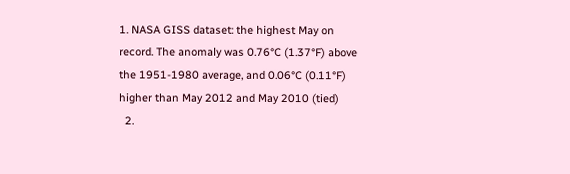1. NASA GISS dataset: the highest May on record. The anomaly was 0.76°C (1.37°F) above the 1951-1980 average, and 0.06°C (0.11°F) higher than May 2012 and May 2010 (tied)
  2.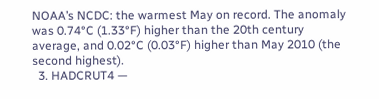NOAA’s NCDC: the warmest May on record. The anomaly was 0.74°C (1.33°F) higher than the 20th century average, and 0.02°C (0.03°F) higher than May 2010 (the second highest).
  3. HADCRUT4 —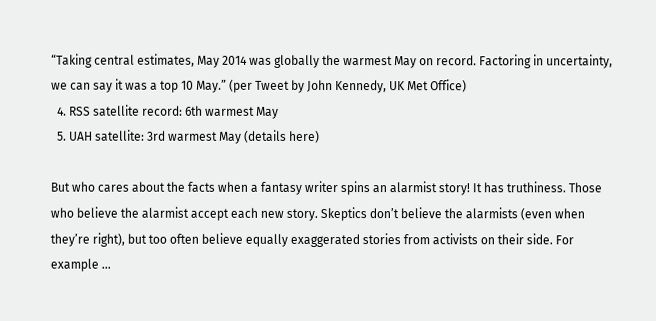“Taking central estimates, May 2014 was globally the warmest May on record. Factoring in uncertainty, we can say it was a top 10 May.” (per Tweet by John Kennedy, UK Met Office)
  4. RSS satellite record: 6th warmest May
  5. UAH satellite: 3rd warmest May (details here)

But who cares about the facts when a fantasy writer spins an alarmist story! It has truthiness. Those who believe the alarmist accept each new story. Skeptics don’t believe the alarmists (even when they’re right), but too often believe equally exaggerated stories from activists on their side. For example …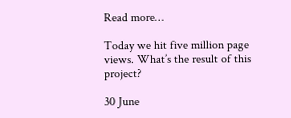Read more…

Today we hit five million page views. What’s the result of this project?

30 June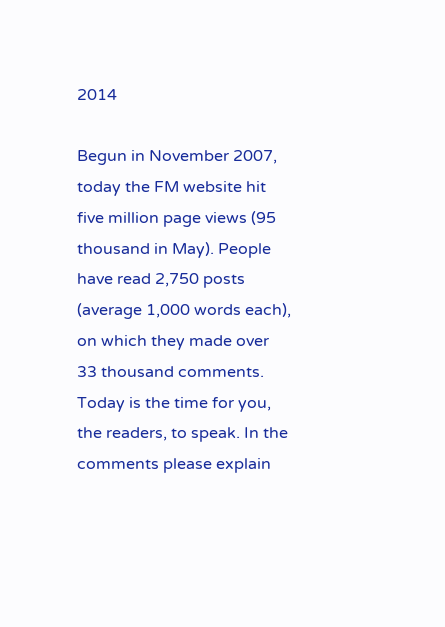2014

Begun in November 2007, today the FM website hit five million page views (95 thousand in May). People have read 2,750 posts (average 1,000 words each), on which they made over 33 thousand comments. Today is the time for you, the readers, to speak. In the comments please explain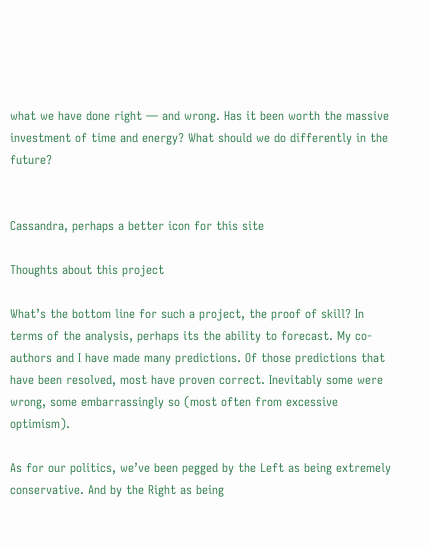what we have done right — and wrong. Has it been worth the massive investment of time and energy? What should we do differently in the future?


Cassandra, perhaps a better icon for this site

Thoughts about this project

What’s the bottom line for such a project, the proof of skill? In terms of the analysis, perhaps its the ability to forecast. My co-authors and I have made many predictions. Of those predictions that have been resolved, most have proven correct. Inevitably some were wrong, some embarrassingly so (most often from excessive optimism).

As for our politics, we’ve been pegged by the Left as being extremely conservative. And by the Right as being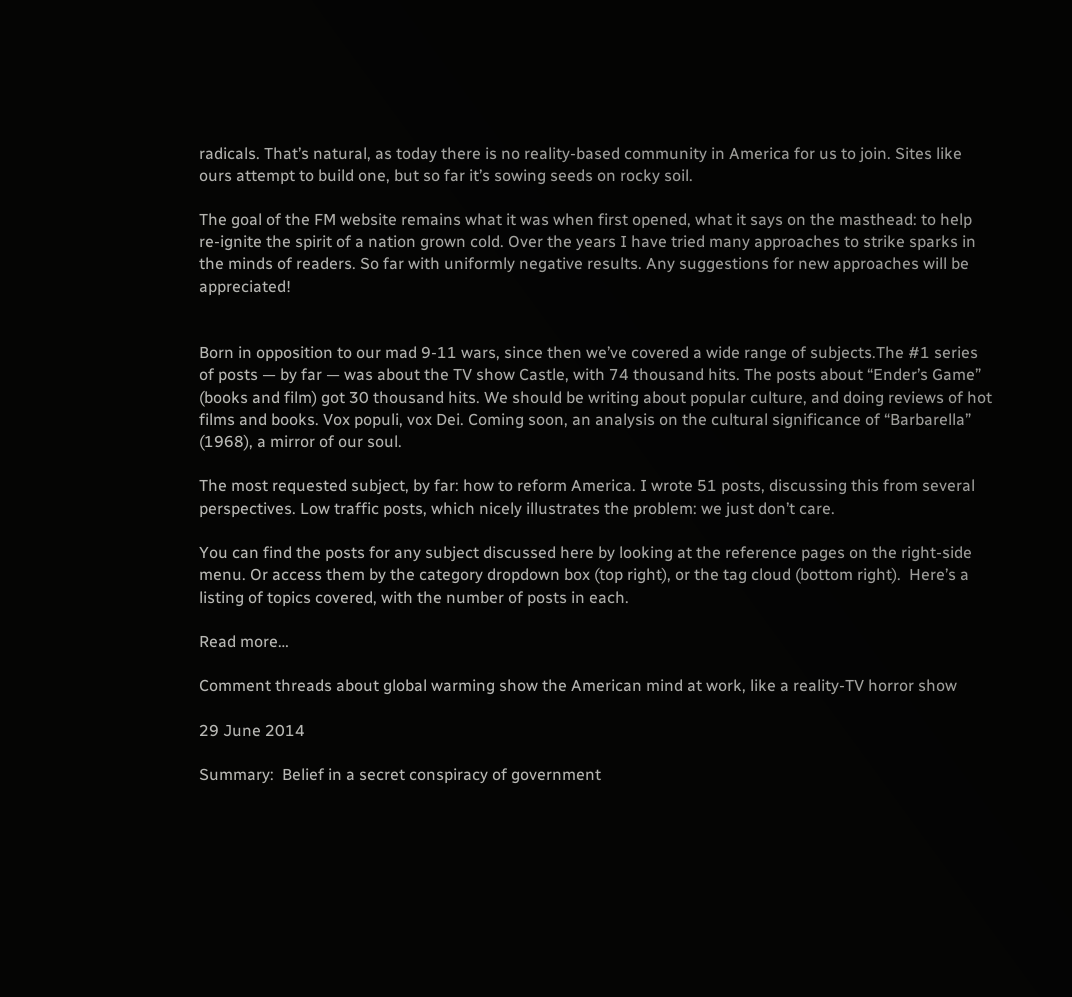radicals. That’s natural, as today there is no reality-based community in America for us to join. Sites like ours attempt to build one, but so far it’s sowing seeds on rocky soil.

The goal of the FM website remains what it was when first opened, what it says on the masthead: to help re-ignite the spirit of a nation grown cold. Over the years I have tried many approaches to strike sparks in the minds of readers. So far with uniformly negative results. Any suggestions for new approaches will be appreciated!


Born in opposition to our mad 9-11 wars, since then we’ve covered a wide range of subjects.The #1 series of posts — by far — was about the TV show Castle, with 74 thousand hits. The posts about “Ender’s Game” (books and film) got 30 thousand hits. We should be writing about popular culture, and doing reviews of hot films and books. Vox populi, vox Dei. Coming soon, an analysis on the cultural significance of “Barbarella” (1968), a mirror of our soul.

The most requested subject, by far: how to reform America. I wrote 51 posts, discussing this from several perspectives. Low traffic posts, which nicely illustrates the problem: we just don’t care.

You can find the posts for any subject discussed here by looking at the reference pages on the right-side menu. Or access them by the category dropdown box (top right), or the tag cloud (bottom right).  Here’s a listing of topics covered, with the number of posts in each.

Read more…

Comment threads about global warming show the American mind at work, like a reality-TV horror show

29 June 2014

Summary:  Belief in a secret conspiracy of government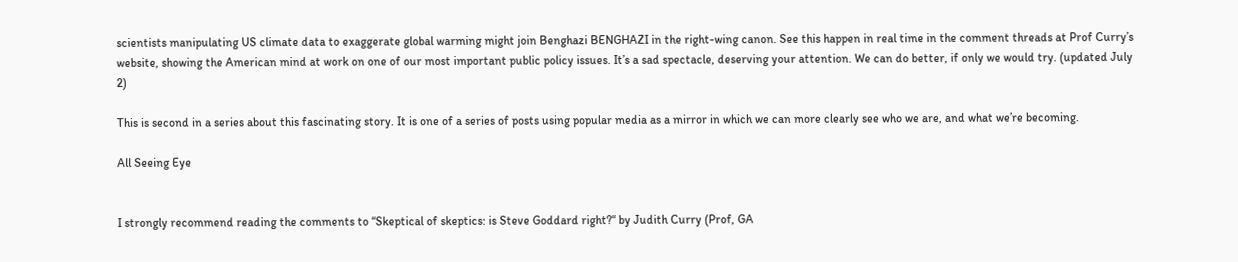scientists manipulating US climate data to exaggerate global warming might join Benghazi BENGHAZI in the right-wing canon. See this happen in real time in the comment threads at Prof Curry’s website, showing the American mind at work on one of our most important public policy issues. It’s a sad spectacle, deserving your attention. We can do better, if only we would try. (updated July 2)

This is second in a series about this fascinating story. It is one of a series of posts using popular media as a mirror in which we can more clearly see who we are, and what we’re becoming.

All Seeing Eye


I strongly recommend reading the comments to “Skeptical of skeptics: is Steve Goddard right?“ by Judith Curry (Prof, GA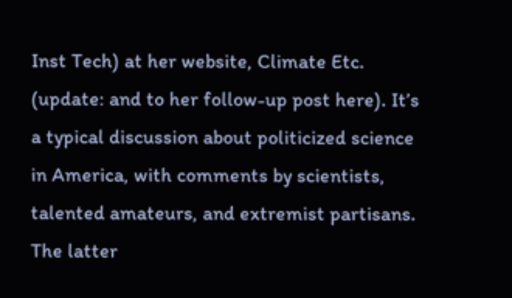Inst Tech) at her website, Climate Etc.  (update: and to her follow-up post here). It’s a typical discussion about politicized science in America, with comments by scientists, talented amateurs, and extremist partisans. The latter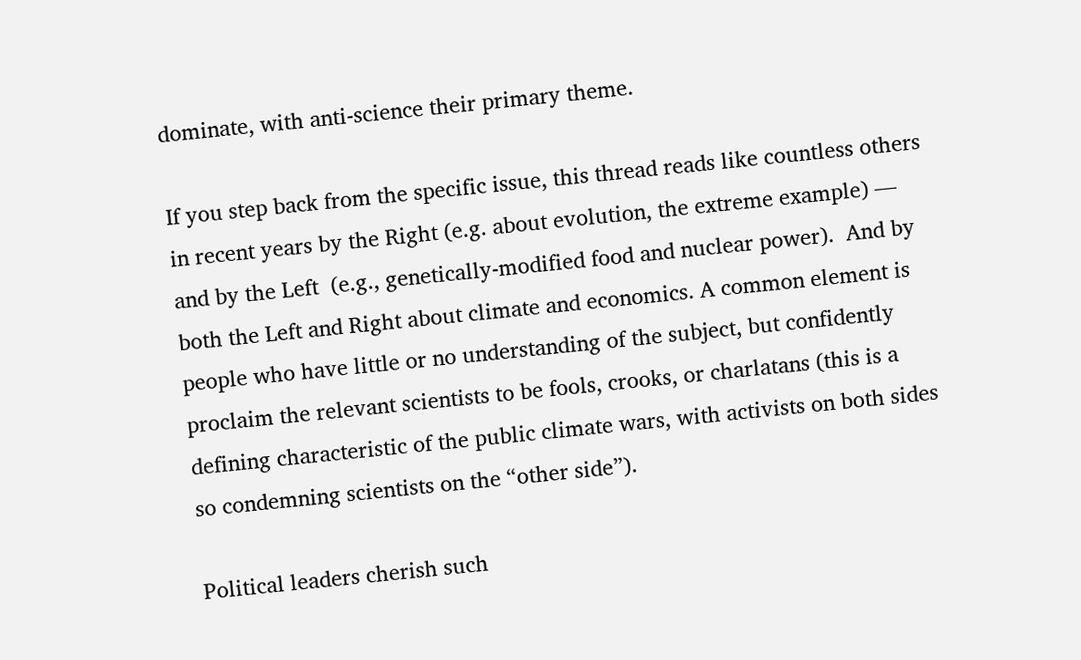dominate, with anti-science their primary theme.

If you step back from the specific issue, this thread reads like countless others in recent years by the Right (e.g. about evolution, the extreme example) — and by the Left  (e.g., genetically-modified food and nuclear power).  And by both the Left and Right about climate and economics. A common element is people who have little or no understanding of the subject, but confidently proclaim the relevant scientists to be fools, crooks, or charlatans (this is a defining characteristic of the public climate wars, with activists on both sides so condemning scientists on the “other side”).

Political leaders cherish such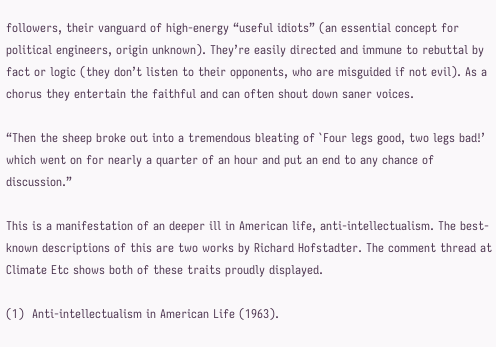followers, their vanguard of high-energy “useful idiots” (an essential concept for political engineers, origin unknown). They’re easily directed and immune to rebuttal by fact or logic (they don’t listen to their opponents, who are misguided if not evil). As a chorus they entertain the faithful and can often shout down saner voices.

“Then the sheep broke out into a tremendous bleating of `Four legs good, two legs bad!’ which went on for nearly a quarter of an hour and put an end to any chance of discussion.”

This is a manifestation of an deeper ill in American life, anti-intellectualism. The best-known descriptions of this are two works by Richard Hofstadter. The comment thread at Climate Etc shows both of these traits proudly displayed.

(1)  Anti-intellectualism in American Life (1963).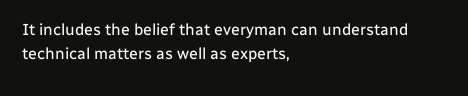It includes the belief that everyman can understand technical matters as well as experts,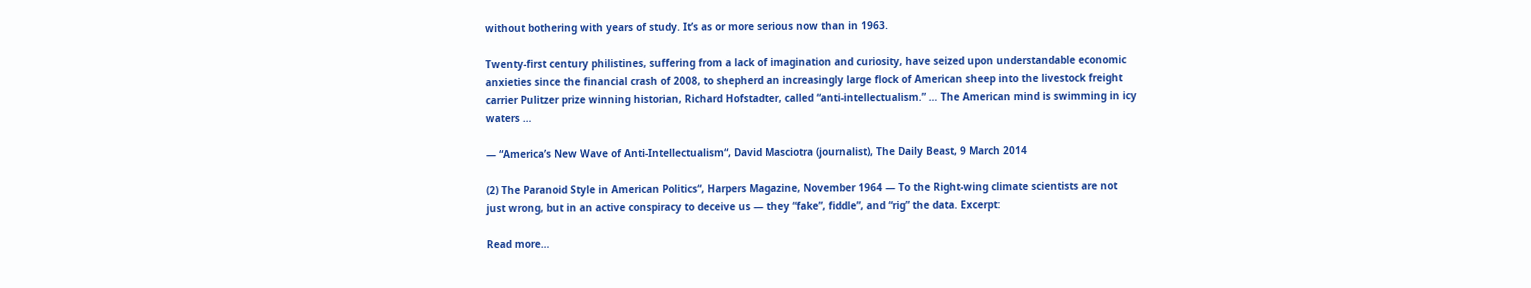without bothering with years of study. It’s as or more serious now than in 1963.

Twenty-first century philistines, suffering from a lack of imagination and curiosity, have seized upon understandable economic anxieties since the financial crash of 2008, to shepherd an increasingly large flock of American sheep into the livestock freight carrier Pulitzer prize winning historian, Richard Hofstadter, called “anti-intellectualism.” … The American mind is swimming in icy waters …

— “America’s New Wave of Anti-Intellectualism“, David Masciotra (journalist), The Daily Beast, 9 March 2014

(2) The Paranoid Style in American Politics“, Harpers Magazine, November 1964 — To the Right-wing climate scientists are not just wrong, but in an active conspiracy to deceive us — they “fake”, fiddle”, and “rig” the data. Excerpt:

Read more…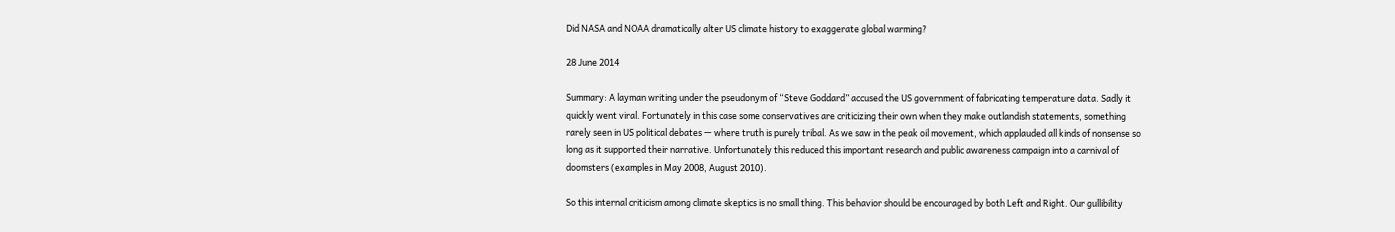Did NASA and NOAA dramatically alter US climate history to exaggerate global warming?

28 June 2014

Summary: A layman writing under the pseudonym of “Steve Goddard” accused the US government of fabricating temperature data. Sadly it quickly went viral. Fortunately in this case some conservatives are criticizing their own when they make outlandish statements, something rarely seen in US political debates — where truth is purely tribal. As we saw in the peak oil movement, which applauded all kinds of nonsense so long as it supported their narrative. Unfortunately this reduced this important research and public awareness campaign into a carnival of doomsters (examples in May 2008, August 2010).

So this internal criticism among climate skeptics is no small thing. This behavior should be encouraged by both Left and Right. Our gullibility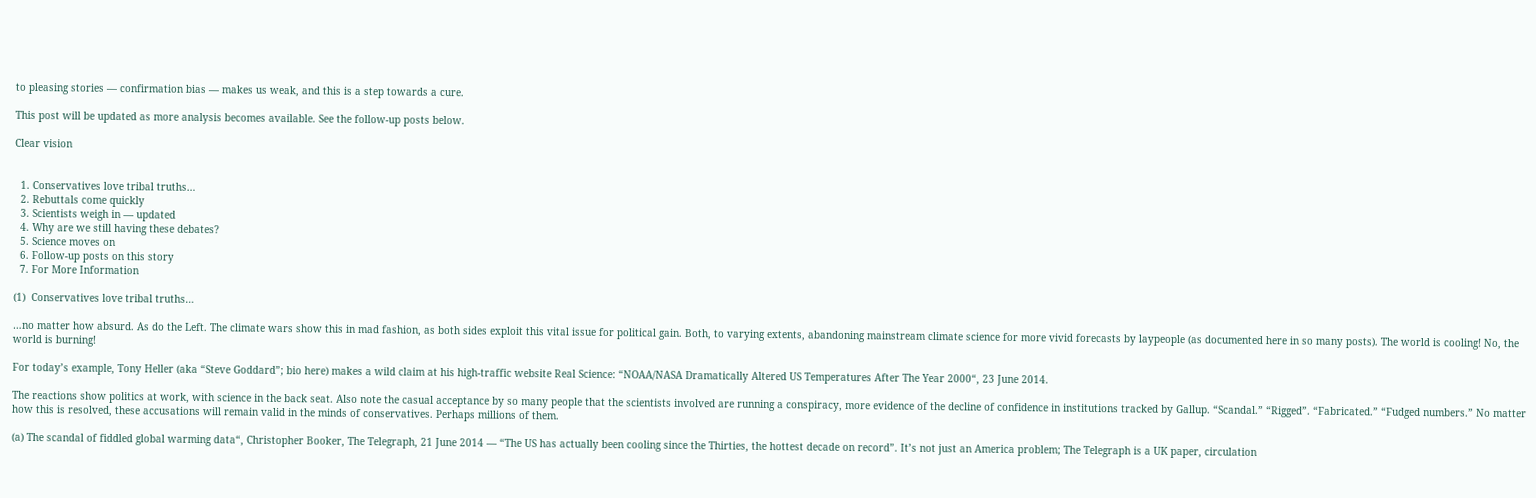to pleasing stories — confirmation bias — makes us weak, and this is a step towards a cure.

This post will be updated as more analysis becomes available. See the follow-up posts below.

Clear vision


  1. Conservatives love tribal truths…
  2. Rebuttals come quickly
  3. Scientists weigh in — updated
  4. Why are we still having these debates?
  5. Science moves on
  6. Follow-up posts on this story
  7. For More Information

(1)  Conservatives love tribal truths…

…no matter how absurd. As do the Left. The climate wars show this in mad fashion, as both sides exploit this vital issue for political gain. Both, to varying extents, abandoning mainstream climate science for more vivid forecasts by laypeople (as documented here in so many posts). The world is cooling! No, the world is burning!

For today’s example, Tony Heller (aka “Steve Goddard”; bio here) makes a wild claim at his high-traffic website Real Science: “NOAA/NASA Dramatically Altered US Temperatures After The Year 2000“, 23 June 2014.

The reactions show politics at work, with science in the back seat. Also note the casual acceptance by so many people that the scientists involved are running a conspiracy, more evidence of the decline of confidence in institutions tracked by Gallup. “Scandal.” “Rigged”. “Fabricated.” “Fudged numbers.” No matter how this is resolved, these accusations will remain valid in the minds of conservatives. Perhaps millions of them.

(a) The scandal of fiddled global warming data“, Christopher Booker, The Telegraph, 21 June 2014 — “The US has actually been cooling since the Thirties, the hottest decade on record”. It’s not just an America problem; The Telegraph is a UK paper, circulation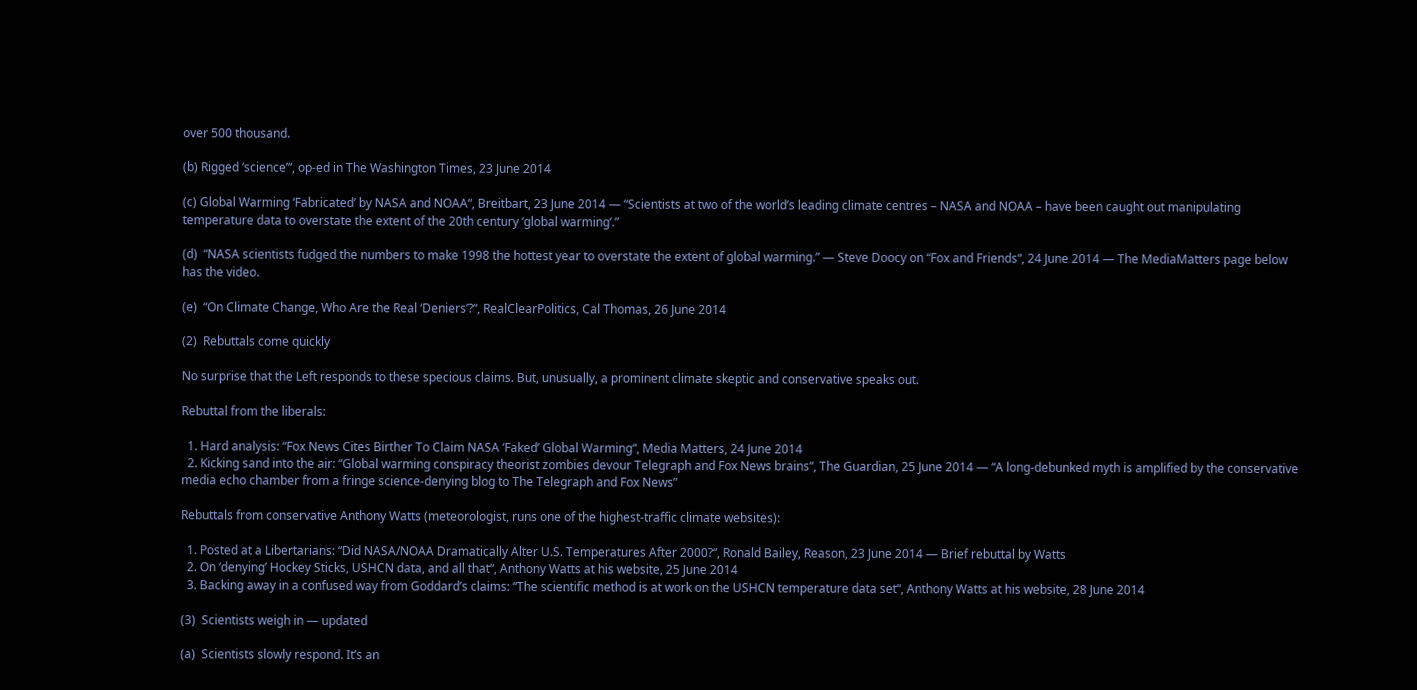over 500 thousand.

(b) Rigged ‘science’“, op-ed in The Washington Times, 23 June 2014

(c) Global Warming ‘Fabricated’ by NASA and NOAA“, Breitbart, 23 June 2014 — “Scientists at two of the world’s leading climate centres – NASA and NOAA – have been caught out manipulating temperature data to overstate the extent of the 20th century ‘global warming’.”

(d)  “NASA scientists fudged the numbers to make 1998 the hottest year to overstate the extent of global warming.” — Steve Doocy on “Fox and Friends“, 24 June 2014 — The MediaMatters page below has the video.

(e)  “On Climate Change, Who Are the Real ‘Deniers’?“, RealClearPolitics, Cal Thomas, 26 June 2014

(2)  Rebuttals come quickly

No surprise that the Left responds to these specious claims. But, unusually, a prominent climate skeptic and conservative speaks out.

Rebuttal from the liberals:

  1. Hard analysis: “Fox News Cites Birther To Claim NASA ‘Faked’ Global Warming“, Media Matters, 24 June 2014
  2. Kicking sand into the air: “Global warming conspiracy theorist zombies devour Telegraph and Fox News brains“, The Guardian, 25 June 2014 — “A long-debunked myth is amplified by the conservative media echo chamber from a fringe science-denying blog to The Telegraph and Fox News”

Rebuttals from conservative Anthony Watts (meteorologist, runs one of the highest-traffic climate websites):

  1. Posted at a Libertarians: “Did NASA/NOAA Dramatically Alter U.S. Temperatures After 2000?“, Ronald Bailey, Reason, 23 June 2014 — Brief rebuttal by Watts
  2. On ‘denying’ Hockey Sticks, USHCN data, and all that“, Anthony Watts at his website, 25 June 2014
  3. Backing away in a confused way from Goddard’s claims: “The scientific method is at work on the USHCN temperature data set“, Anthony Watts at his website, 28 June 2014

(3)  Scientists weigh in — updated

(a)  Scientists slowly respond. It’s an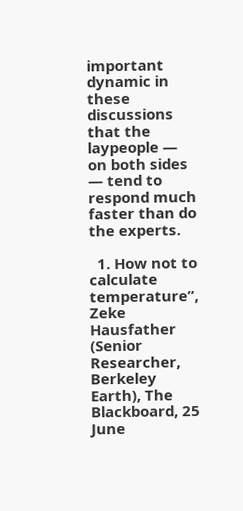important dynamic in these discussions that the laypeople — on both sides — tend to respond much faster than do the experts.

  1. How not to calculate temperature”, Zeke Hausfather (Senior Researcher, Berkeley Earth), The Blackboard, 25 June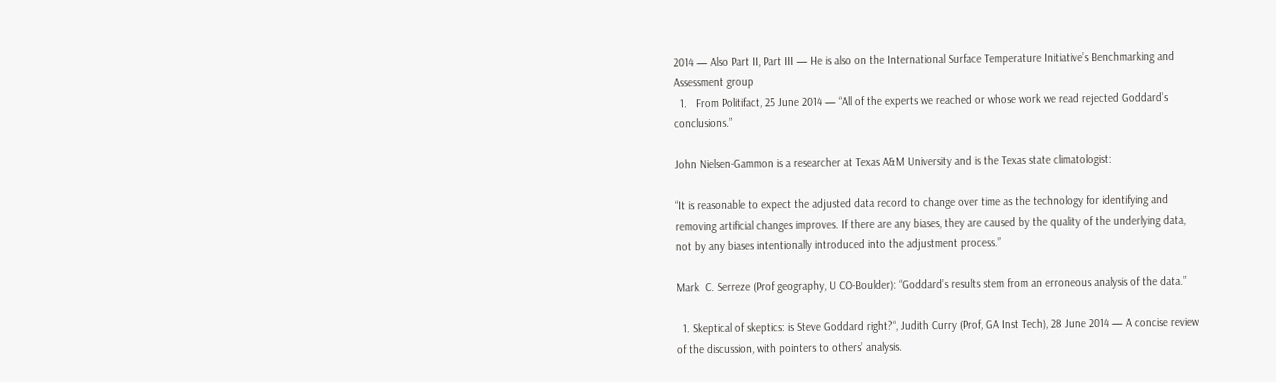2014 — Also Part II, Part III — He is also on the International Surface Temperature Initiative’s Benchmarking and Assessment group
  1.   From Politifact, 25 June 2014 — “All of the experts we reached or whose work we read rejected Goddard’s conclusions.”

John Nielsen-Gammon is a researcher at Texas A&M University and is the Texas state climatologist:

“It is reasonable to expect the adjusted data record to change over time as the technology for identifying and removing artificial changes improves. If there are any biases, they are caused by the quality of the underlying data, not by any biases intentionally introduced into the adjustment process.”

Mark  C. Serreze (Prof geography, U CO-Boulder): “Goddard’s results stem from an erroneous analysis of the data.”

  1. Skeptical of skeptics: is Steve Goddard right?“, Judith Curry (Prof, GA Inst Tech), 28 June 2014 — A concise review of the discussion, with pointers to others’ analysis.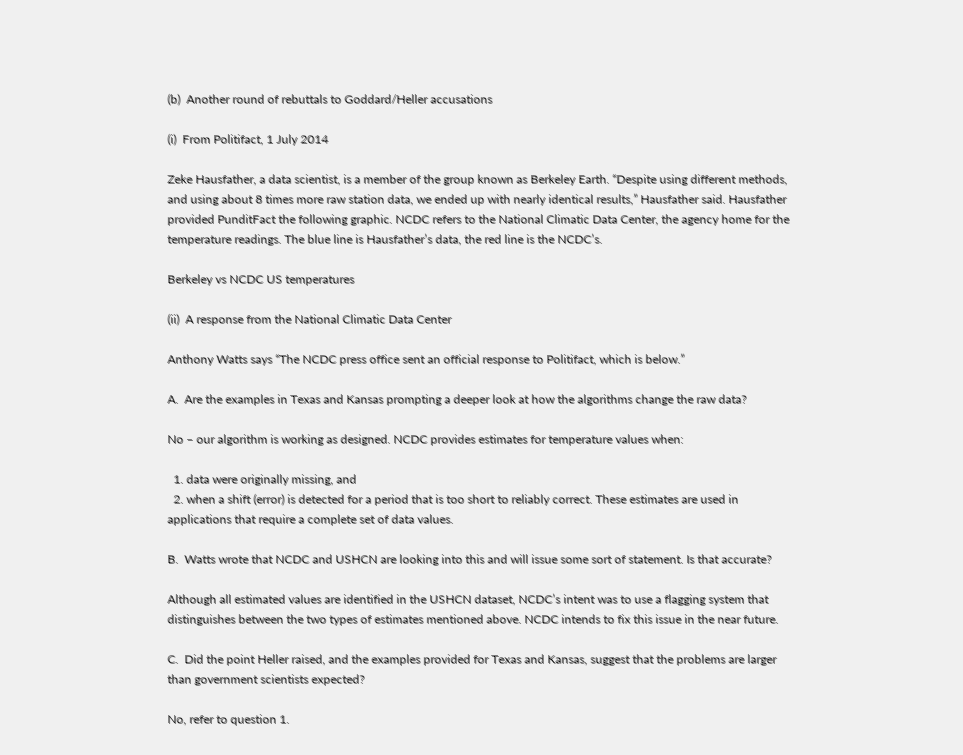(b)  Another round of rebuttals to Goddard/Heller accusations

(i)  From Politifact, 1 July 2014

Zeke Hausfather, a data scientist, is a member of the group known as Berkeley Earth. “Despite using different methods, and using about 8 times more raw station data, we ended up with nearly identical results,” Hausfather said. Hausfather provided PunditFact the following graphic. NCDC refers to the National Climatic Data Center, the agency home for the temperature readings. The blue line is Hausfather’s data, the red line is the NCDC’s.

Berkeley vs NCDC US temperatures

(ii)  A response from the National Climatic Data Center

Anthony Watts says “The NCDC press office sent an official response to Politifact, which is below.”

A.  Are the examples in Texas and Kansas prompting a deeper look at how the algorithms change the raw data?

No – our algorithm is working as designed. NCDC provides estimates for temperature values when:

  1. data were originally missing, and
  2. when a shift (error) is detected for a period that is too short to reliably correct. These estimates are used in applications that require a complete set of data values.

B.  Watts wrote that NCDC and USHCN are looking into this and will issue some sort of statement. Is that accurate?

Although all estimated values are identified in the USHCN dataset, NCDC’s intent was to use a flagging system that distinguishes between the two types of estimates mentioned above. NCDC intends to fix this issue in the near future.

C.  Did the point Heller raised, and the examples provided for Texas and Kansas, suggest that the problems are larger than government scientists expected?

No, refer to question 1.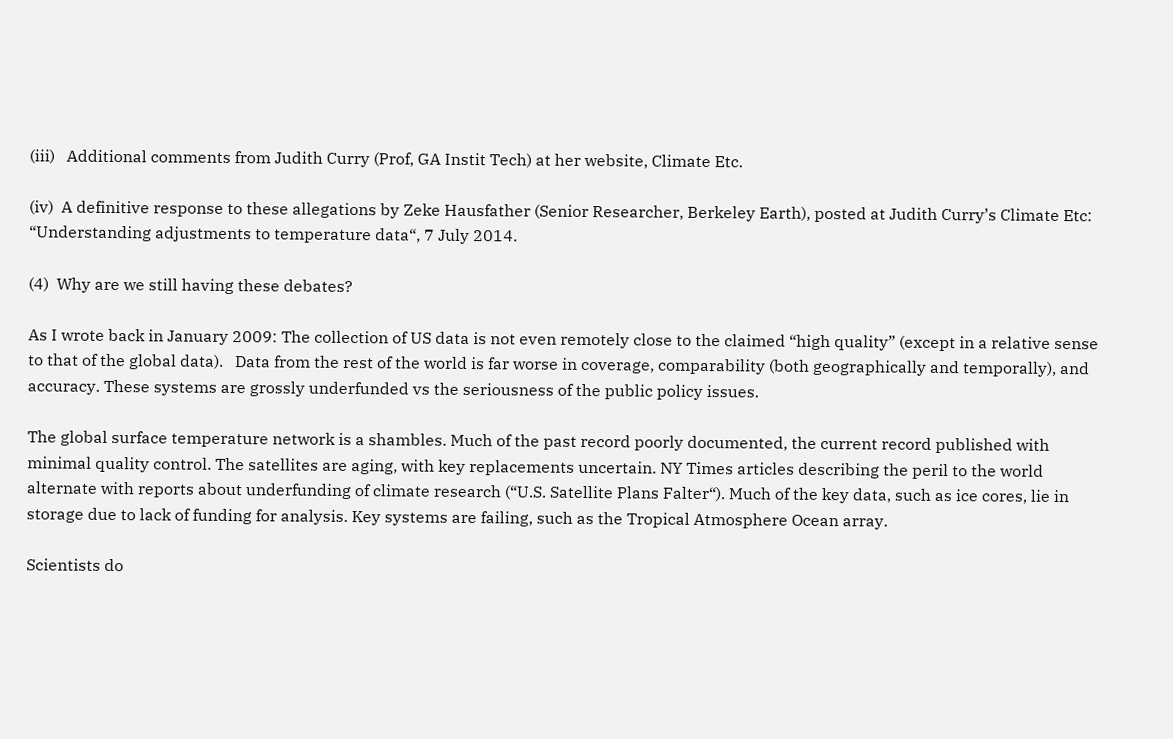(iii)   Additional comments from Judith Curry (Prof, GA Instit Tech) at her website, Climate Etc.

(iv)  A definitive response to these allegations by Zeke Hausfather (Senior Researcher, Berkeley Earth), posted at Judith Curry’s Climate Etc: “Understanding adjustments to temperature data“, 7 July 2014.

(4)  Why are we still having these debates?

As I wrote back in January 2009: The collection of US data is not even remotely close to the claimed “high quality” (except in a relative sense to that of the global data).   Data from the rest of the world is far worse in coverage, comparability (both geographically and temporally), and accuracy. These systems are grossly underfunded vs the seriousness of the public policy issues.

The global surface temperature network is a shambles. Much of the past record poorly documented, the current record published with minimal quality control. The satellites are aging, with key replacements uncertain. NY Times articles describing the peril to the world alternate with reports about underfunding of climate research (“U.S. Satellite Plans Falter“). Much of the key data, such as ice cores, lie in storage due to lack of funding for analysis. Key systems are failing, such as the Tropical Atmosphere Ocean array.

Scientists do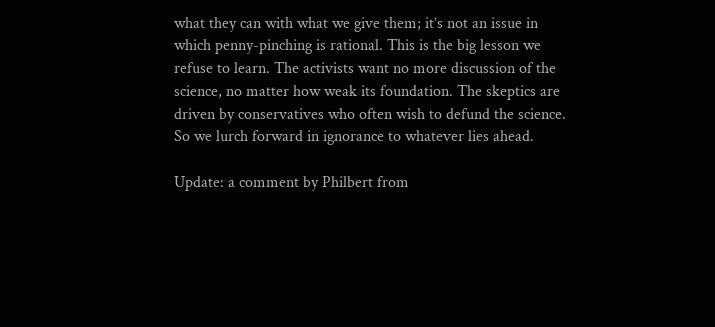what they can with what we give them; it’s not an issue in which penny-pinching is rational. This is the big lesson we refuse to learn. The activists want no more discussion of the science, no matter how weak its foundation. The skeptics are driven by conservatives who often wish to defund the science. So we lurch forward in ignorance to whatever lies ahead.

Update: a comment by Philbert from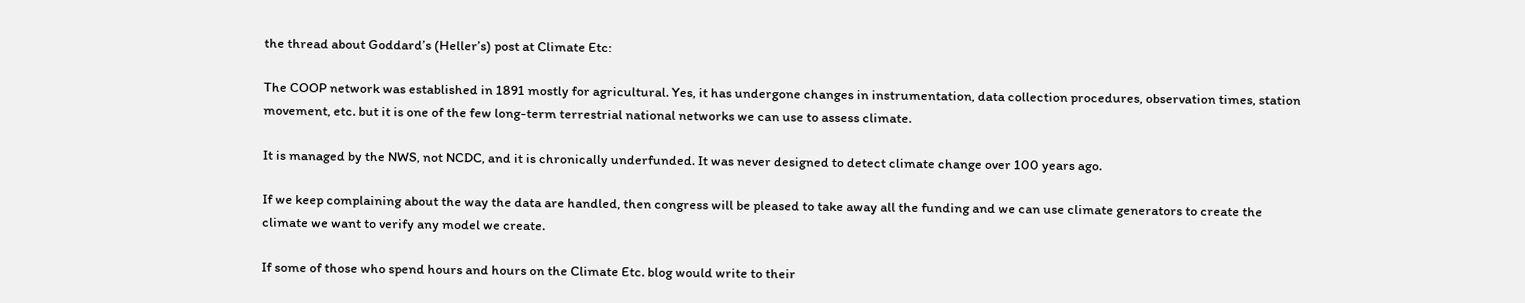the thread about Goddard’s (Heller’s) post at Climate Etc:

The COOP network was established in 1891 mostly for agricultural. Yes, it has undergone changes in instrumentation, data collection procedures, observation times, station movement, etc. but it is one of the few long-term terrestrial national networks we can use to assess climate.

It is managed by the NWS, not NCDC, and it is chronically underfunded. It was never designed to detect climate change over 100 years ago.

If we keep complaining about the way the data are handled, then congress will be pleased to take away all the funding and we can use climate generators to create the climate we want to verify any model we create.

If some of those who spend hours and hours on the Climate Etc. blog would write to their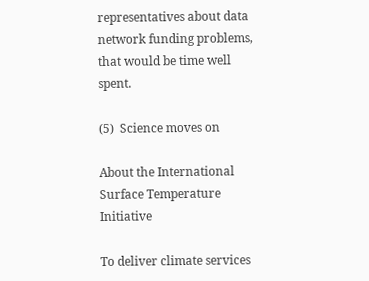representatives about data network funding problems, that would be time well spent.

(5)  Science moves on

About the International Surface Temperature Initiative

To deliver climate services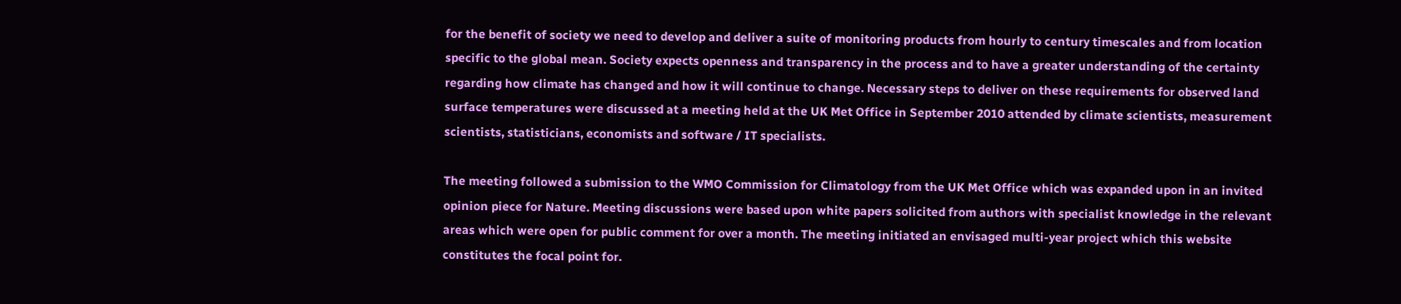for the benefit of society we need to develop and deliver a suite of monitoring products from hourly to century timescales and from location specific to the global mean. Society expects openness and transparency in the process and to have a greater understanding of the certainty regarding how climate has changed and how it will continue to change. Necessary steps to deliver on these requirements for observed land surface temperatures were discussed at a meeting held at the UK Met Office in September 2010 attended by climate scientists, measurement scientists, statisticians, economists and software / IT specialists.

The meeting followed a submission to the WMO Commission for Climatology from the UK Met Office which was expanded upon in an invited opinion piece for Nature. Meeting discussions were based upon white papers solicited from authors with specialist knowledge in the relevant areas which were open for public comment for over a month. The meeting initiated an envisaged multi-year project which this website constitutes the focal point for.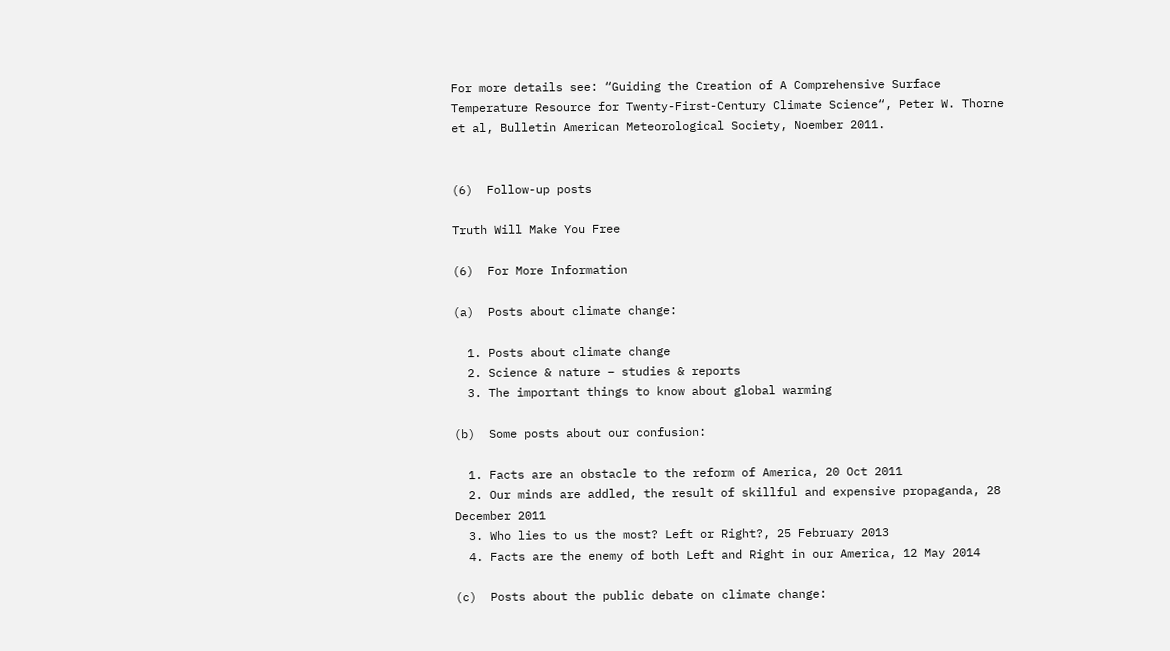For more details see: “Guiding the Creation of A Comprehensive Surface Temperature Resource for Twenty-First-Century Climate Science“, Peter W. Thorne et al, Bulletin American Meteorological Society, Noember 2011.


(6)  Follow-up posts

Truth Will Make You Free

(6)  For More Information

(a)  Posts about climate change:

  1. Posts about climate change
  2. Science & nature – studies & reports
  3. The important things to know about global warming

(b)  Some posts about our confusion:

  1. Facts are an obstacle to the reform of America, 20 Oct 2011
  2. Our minds are addled, the result of skillful and expensive propaganda, 28 December 2011
  3. Who lies to us the most? Left or Right?, 25 February 2013
  4. Facts are the enemy of both Left and Right in our America, 12 May 2014

(c)  Posts about the public debate on climate change: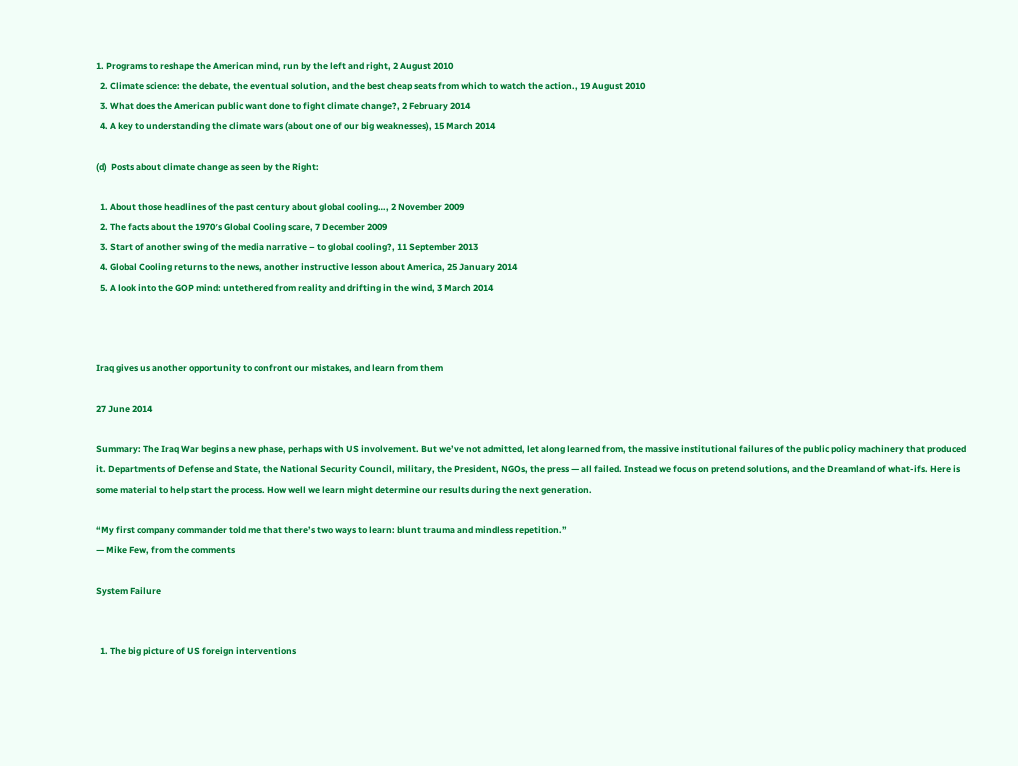1. Programs to reshape the American mind, run by the left and right, 2 August 2010
  2. Climate science: the debate, the eventual solution, and the best cheap seats from which to watch the action., 19 August 2010
  3. What does the American public want done to fight climate change?, 2 February 2014
  4. A key to understanding the climate wars (about one of our big weaknesses), 15 March 2014

(d)  Posts about climate change as seen by the Right:

  1. About those headlines of the past century about global cooling…, 2 November 2009
  2. The facts about the 1970′s Global Cooling scare, 7 December 2009
  3. Start of another swing of the media narrative – to global cooling?, 11 September 2013
  4. Global Cooling returns to the news, another instructive lesson about America, 25 January 2014
  5. A look into the GOP mind: untethered from reality and drifting in the wind, 3 March 2014



Iraq gives us another opportunity to confront our mistakes, and learn from them

27 June 2014

Summary: The Iraq War begins a new phase, perhaps with US involvement. But we’ve not admitted, let along learned from, the massive institutional failures of the public policy machinery that produced it. Departments of Defense and State, the National Security Council, military, the President, NGOs, the press — all failed. Instead we focus on pretend solutions, and the Dreamland of what-ifs. Here is some material to help start the process. How well we learn might determine our results during the next generation.

“My first company commander told me that there’s two ways to learn: blunt trauma and mindless repetition.”
— Mike Few, from the comments

System Failure


  1. The big picture of US foreign interventions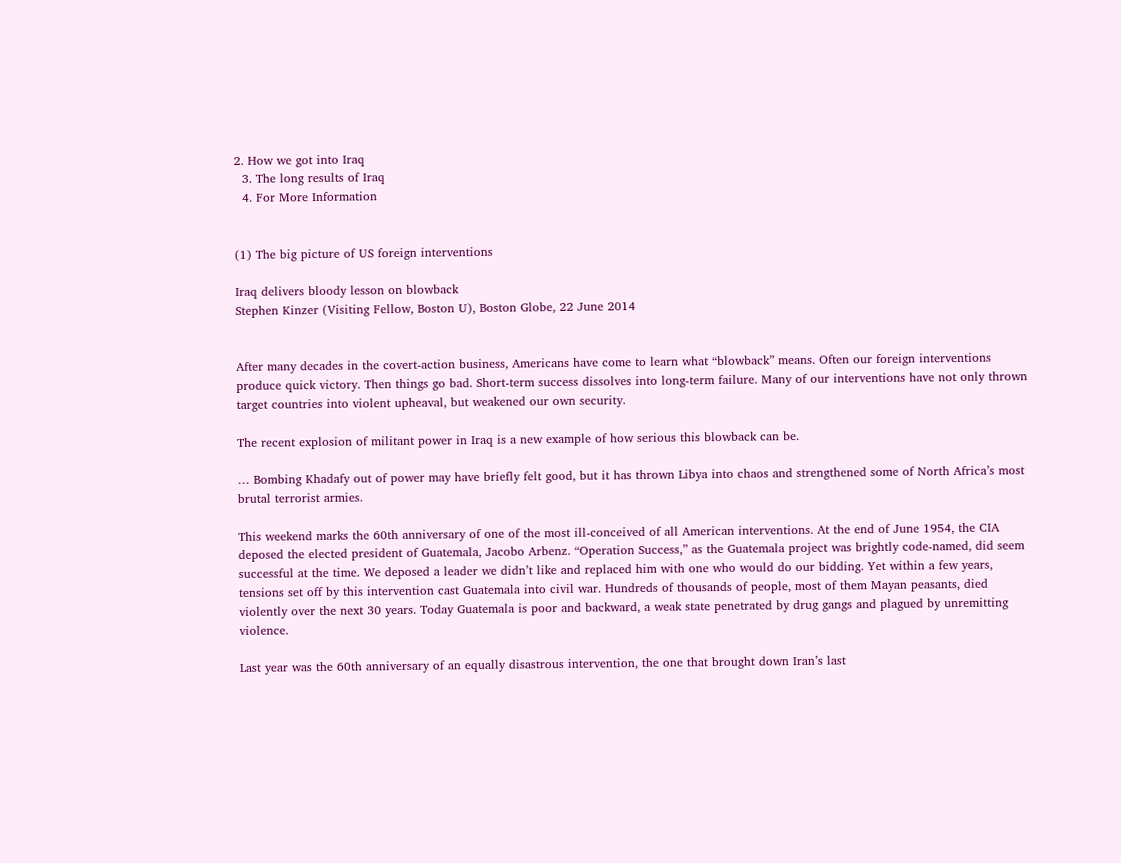2. How we got into Iraq
  3. The long results of Iraq
  4. For More Information


(1) The big picture of US foreign interventions

Iraq delivers bloody lesson on blowback
Stephen Kinzer (Visiting Fellow, Boston U), Boston Globe, 22 June 2014


After many decades in the covert-action business, Americans have come to learn what “blowback” means. Often our foreign interventions produce quick victory. Then things go bad. Short-term success dissolves into long-term failure. Many of our interventions have not only thrown target countries into violent upheaval, but weakened our own security.

The recent explosion of militant power in Iraq is a new example of how serious this blowback can be.

… Bombing Khadafy out of power may have briefly felt good, but it has thrown Libya into chaos and strengthened some of North Africa’s most brutal terrorist armies.

This weekend marks the 60th anniversary of one of the most ill-conceived of all American interventions. At the end of June 1954, the CIA deposed the elected president of Guatemala, Jacobo Arbenz. “Operation Success,” as the Guatemala project was brightly code-named, did seem successful at the time. We deposed a leader we didn’t like and replaced him with one who would do our bidding. Yet within a few years, tensions set off by this intervention cast Guatemala into civil war. Hundreds of thousands of people, most of them Mayan peasants, died violently over the next 30 years. Today Guatemala is poor and backward, a weak state penetrated by drug gangs and plagued by unremitting violence.

Last year was the 60th anniversary of an equally disastrous intervention, the one that brought down Iran’s last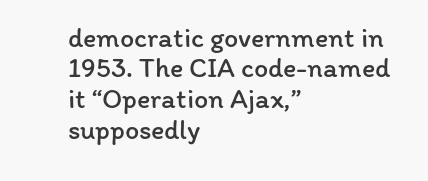democratic government in 1953. The CIA code-named it “Operation Ajax,” supposedly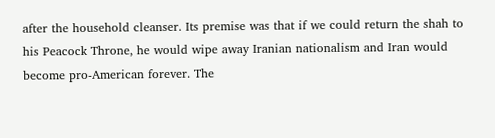after the household cleanser. Its premise was that if we could return the shah to his Peacock Throne, he would wipe away Iranian nationalism and Iran would become pro-American forever. The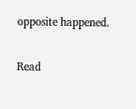opposite happened.

Read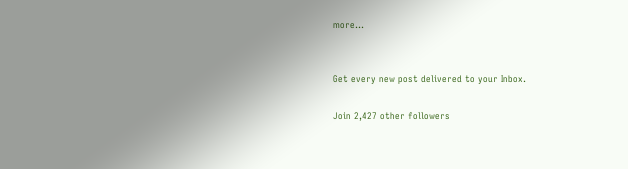more…


Get every new post delivered to your Inbox.

Join 2,427 other followers